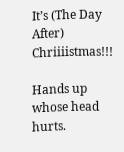It’s (The Day After) Chriiiistmas!!!

Hands up whose head hurts.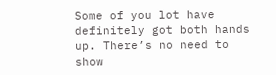Some of you lot have definitely got both hands up. There’s no need to show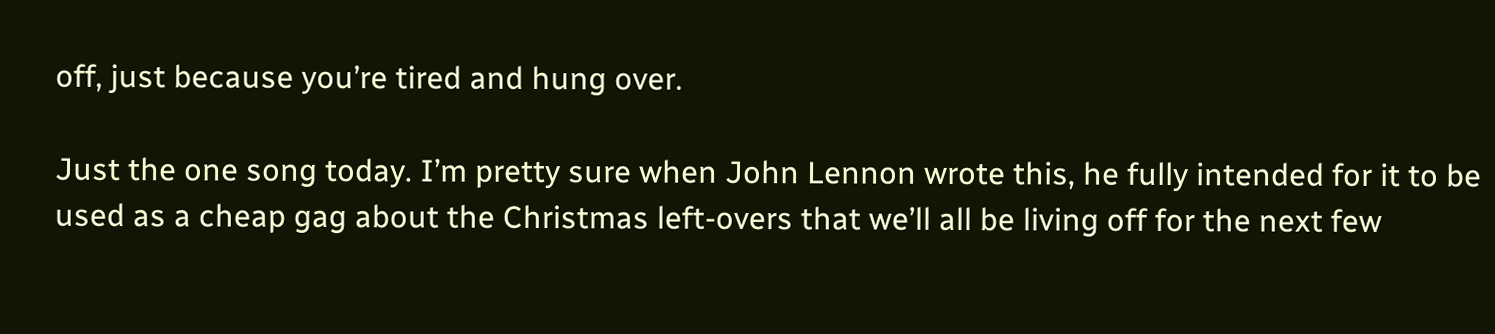off, just because you’re tired and hung over.

Just the one song today. I’m pretty sure when John Lennon wrote this, he fully intended for it to be used as a cheap gag about the Christmas left-overs that we’ll all be living off for the next few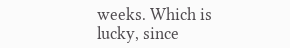weeks. Which is lucky, since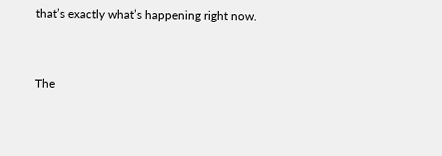that’s exactly what’s happening right now.


The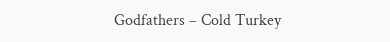Godfathers – Cold Turkey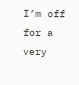I’m off for a very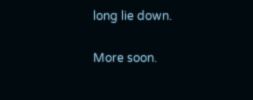long lie down.

More soon.